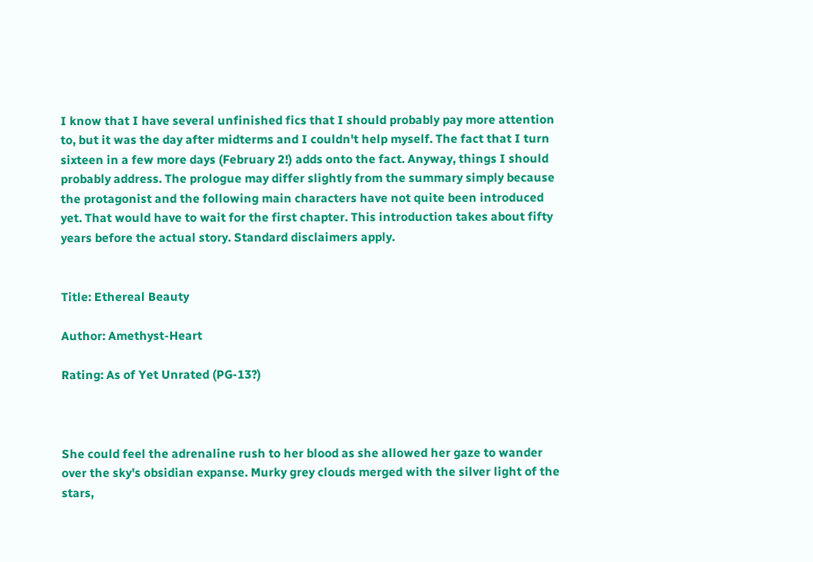I know that I have several unfinished fics that I should probably pay more attention to, but it was the day after midterms and I couldn't help myself. The fact that I turn sixteen in a few more days (February 2!) adds onto the fact. Anyway, things I should probably address. The prologue may differ slightly from the summary simply because the protagonist and the following main characters have not quite been introduced yet. That would have to wait for the first chapter. This introduction takes about fifty years before the actual story. Standard disclaimers apply.


Title: Ethereal Beauty

Author: Amethyst-Heart

Rating: As of Yet Unrated (PG-13?)



She could feel the adrenaline rush to her blood as she allowed her gaze to wander over the sky's obsidian expanse. Murky grey clouds merged with the silver light of the stars,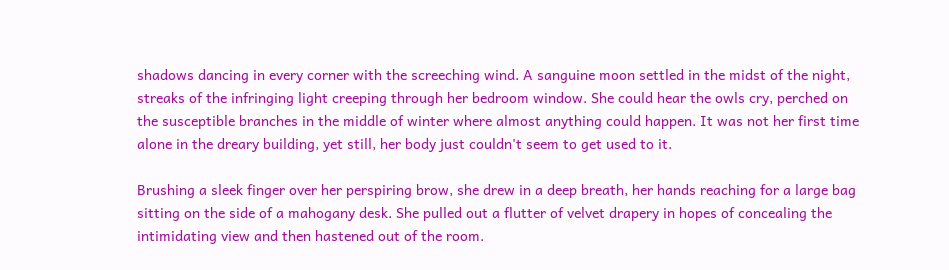shadows dancing in every corner with the screeching wind. A sanguine moon settled in the midst of the night, streaks of the infringing light creeping through her bedroom window. She could hear the owls cry, perched on the susceptible branches in the middle of winter where almost anything could happen. It was not her first time alone in the dreary building, yet still, her body just couldn't seem to get used to it.

Brushing a sleek finger over her perspiring brow, she drew in a deep breath, her hands reaching for a large bag sitting on the side of a mahogany desk. She pulled out a flutter of velvet drapery in hopes of concealing the intimidating view and then hastened out of the room.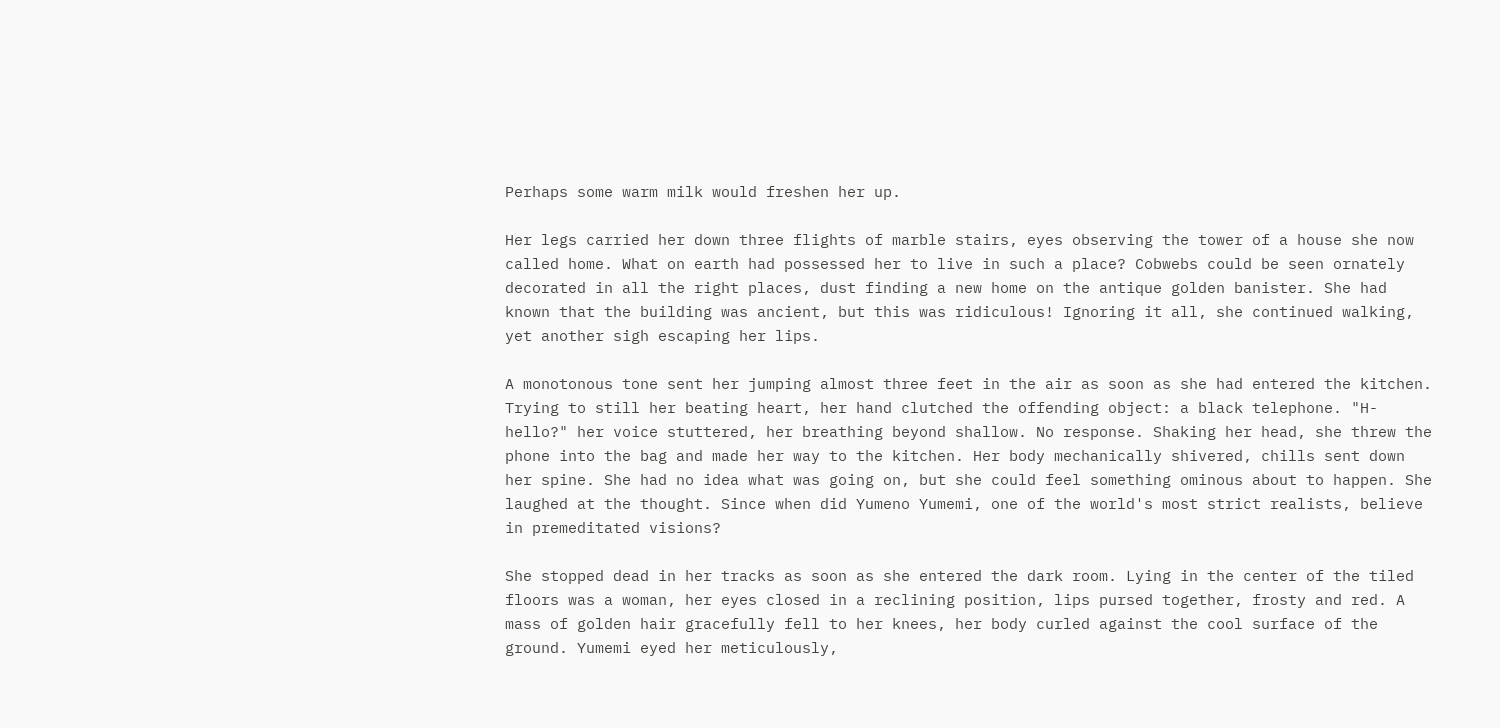Perhaps some warm milk would freshen her up.

Her legs carried her down three flights of marble stairs, eyes observing the tower of a house she now called home. What on earth had possessed her to live in such a place? Cobwebs could be seen ornately decorated in all the right places, dust finding a new home on the antique golden banister. She had known that the building was ancient, but this was ridiculous! Ignoring it all, she continued walking, yet another sigh escaping her lips.

A monotonous tone sent her jumping almost three feet in the air as soon as she had entered the kitchen. Trying to still her beating heart, her hand clutched the offending object: a black telephone. "H-hello?" her voice stuttered, her breathing beyond shallow. No response. Shaking her head, she threw the phone into the bag and made her way to the kitchen. Her body mechanically shivered, chills sent down her spine. She had no idea what was going on, but she could feel something ominous about to happen. She laughed at the thought. Since when did Yumeno Yumemi, one of the world's most strict realists, believe in premeditated visions?

She stopped dead in her tracks as soon as she entered the dark room. Lying in the center of the tiled floors was a woman, her eyes closed in a reclining position, lips pursed together, frosty and red. A mass of golden hair gracefully fell to her knees, her body curled against the cool surface of the ground. Yumemi eyed her meticulously,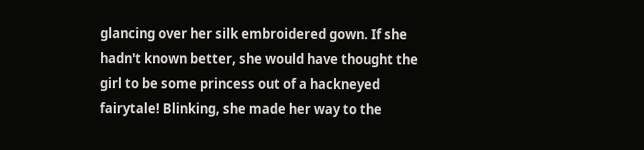glancing over her silk embroidered gown. If she hadn't known better, she would have thought the girl to be some princess out of a hackneyed fairytale! Blinking, she made her way to the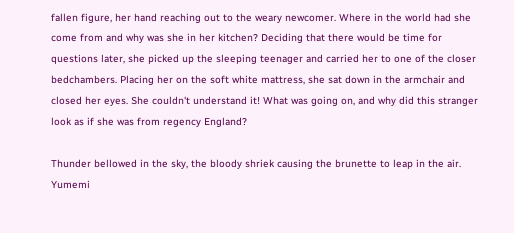fallen figure, her hand reaching out to the weary newcomer. Where in the world had she come from and why was she in her kitchen? Deciding that there would be time for questions later, she picked up the sleeping teenager and carried her to one of the closer bedchambers. Placing her on the soft white mattress, she sat down in the armchair and closed her eyes. She couldn't understand it! What was going on, and why did this stranger look as if she was from regency England?

Thunder bellowed in the sky, the bloody shriek causing the brunette to leap in the air. Yumemi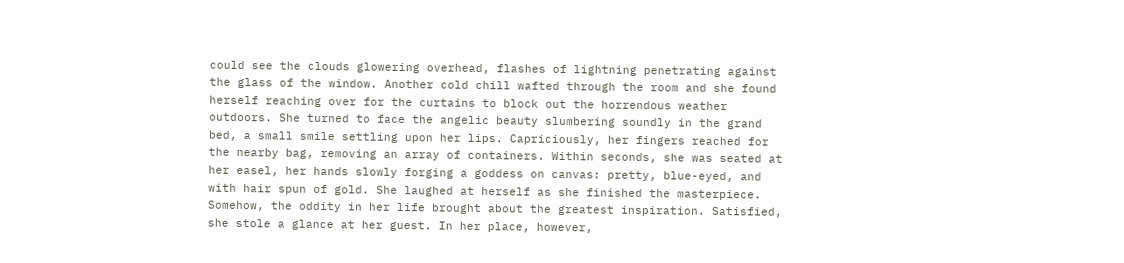could see the clouds glowering overhead, flashes of lightning penetrating against the glass of the window. Another cold chill wafted through the room and she found herself reaching over for the curtains to block out the horrendous weather outdoors. She turned to face the angelic beauty slumbering soundly in the grand bed, a small smile settling upon her lips. Capriciously, her fingers reached for the nearby bag, removing an array of containers. Within seconds, she was seated at her easel, her hands slowly forging a goddess on canvas: pretty, blue-eyed, and with hair spun of gold. She laughed at herself as she finished the masterpiece. Somehow, the oddity in her life brought about the greatest inspiration. Satisfied, she stole a glance at her guest. In her place, however,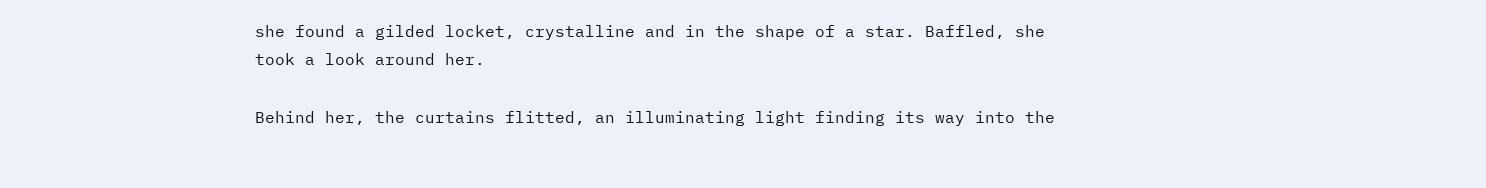she found a gilded locket, crystalline and in the shape of a star. Baffled, she took a look around her.

Behind her, the curtains flitted, an illuminating light finding its way into the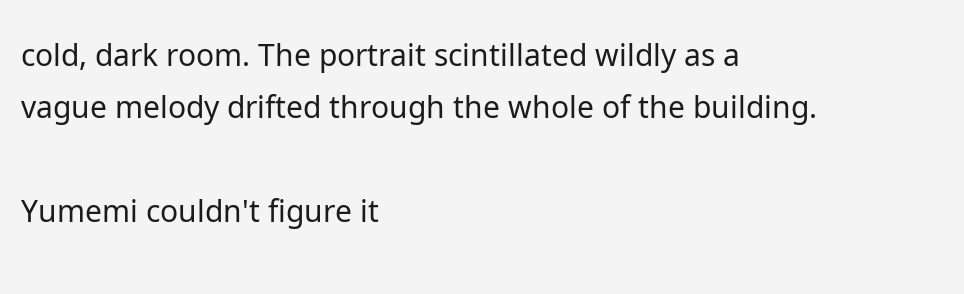cold, dark room. The portrait scintillated wildly as a vague melody drifted through the whole of the building.

Yumemi couldn't figure it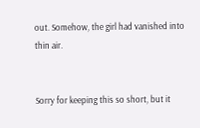out. Somehow, the girl had vanished into thin air.


Sorry for keeping this so short, but it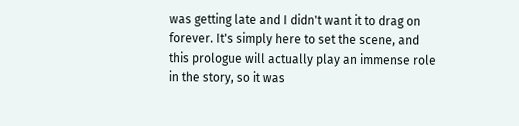was getting late and I didn't want it to drag on forever. It's simply here to set the scene, and this prologue will actually play an immense role in the story, so it was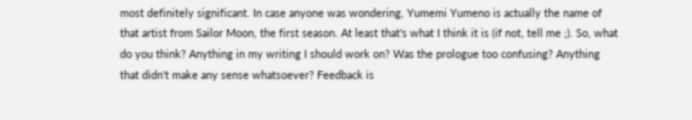most definitely significant. In case anyone was wondering, Yumemi Yumeno is actually the name of that artist from Sailor Moon, the first season. At least that's what I think it is (if not, tell me ;). So, what do you think? Anything in my writing I should work on? Was the prologue too confusing? Anything that didn't make any sense whatsoever? Feedback is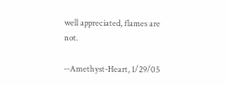well appreciated, flames are not.

--Amethyst-Heart, 1/29/05